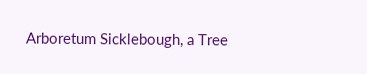Arboretum Sicklebough, a Tree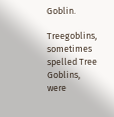Goblin.

Treegoblins, sometimes spelled Tree Goblins, were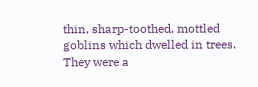thin, sharp-toothed, mottled goblins which dwelled in trees. They were a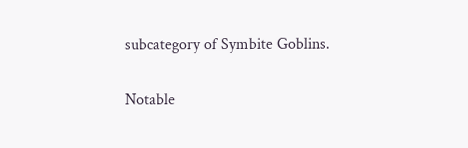subcategory of Symbite Goblins.

Notable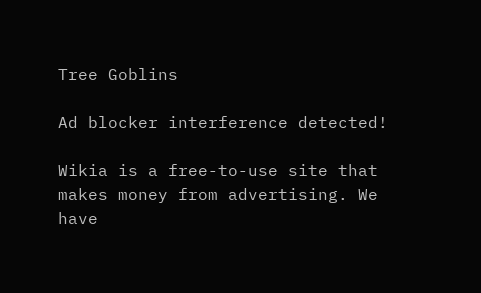Tree Goblins

Ad blocker interference detected!

Wikia is a free-to-use site that makes money from advertising. We have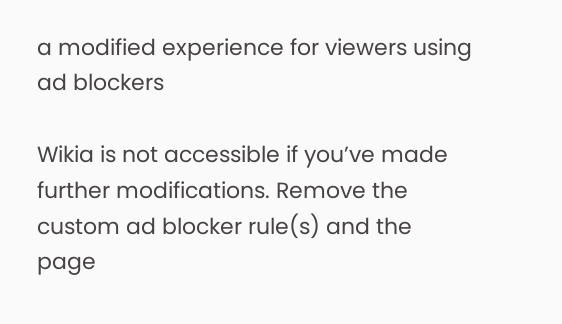a modified experience for viewers using ad blockers

Wikia is not accessible if you’ve made further modifications. Remove the custom ad blocker rule(s) and the page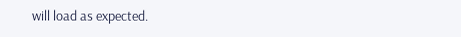will load as expected.